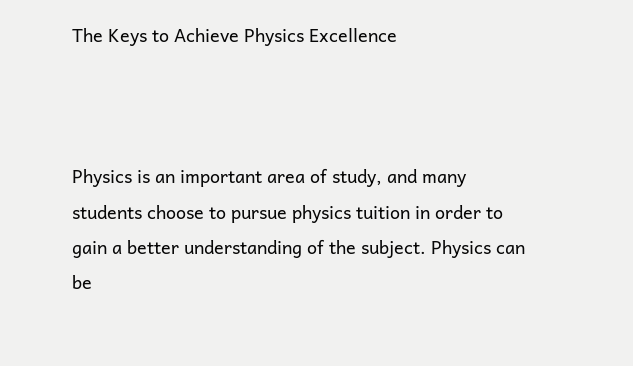The Keys to Achieve Physics Excellence



Physics is an important area of study, and many students choose to pursue physics tuition in order to gain a better understanding of the subject. Physics can be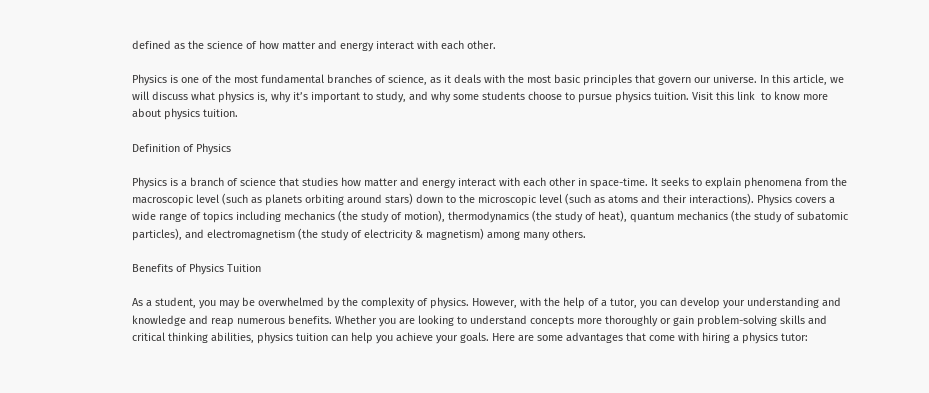defined as the science of how matter and energy interact with each other.

Physics is one of the most fundamental branches of science, as it deals with the most basic principles that govern our universe. In this article, we will discuss what physics is, why it’s important to study, and why some students choose to pursue physics tuition. Visit this link  to know more about physics tuition.

Definition of Physics

Physics is a branch of science that studies how matter and energy interact with each other in space-time. It seeks to explain phenomena from the macroscopic level (such as planets orbiting around stars) down to the microscopic level (such as atoms and their interactions). Physics covers a wide range of topics including mechanics (the study of motion), thermodynamics (the study of heat), quantum mechanics (the study of subatomic particles), and electromagnetism (the study of electricity & magnetism) among many others.

Benefits of Physics Tuition

As a student, you may be overwhelmed by the complexity of physics. However, with the help of a tutor, you can develop your understanding and knowledge and reap numerous benefits. Whether you are looking to understand concepts more thoroughly or gain problem-solving skills and critical thinking abilities, physics tuition can help you achieve your goals. Here are some advantages that come with hiring a physics tutor: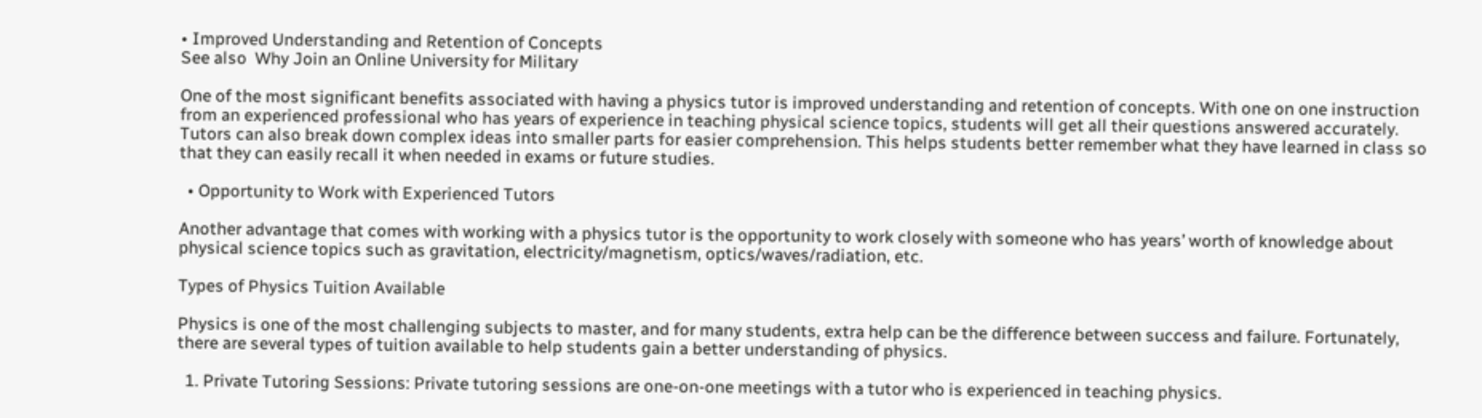• Improved Understanding and Retention of Concepts
See also  Why Join an Online University for Military

One of the most significant benefits associated with having a physics tutor is improved understanding and retention of concepts. With one on one instruction from an experienced professional who has years of experience in teaching physical science topics, students will get all their questions answered accurately. Tutors can also break down complex ideas into smaller parts for easier comprehension. This helps students better remember what they have learned in class so that they can easily recall it when needed in exams or future studies.

  • Opportunity to Work with Experienced Tutors

Another advantage that comes with working with a physics tutor is the opportunity to work closely with someone who has years’ worth of knowledge about physical science topics such as gravitation, electricity/magnetism, optics/waves/radiation, etc.

Types of Physics Tuition Available

Physics is one of the most challenging subjects to master, and for many students, extra help can be the difference between success and failure. Fortunately, there are several types of tuition available to help students gain a better understanding of physics.

  1. Private Tutoring Sessions: Private tutoring sessions are one-on-one meetings with a tutor who is experienced in teaching physics.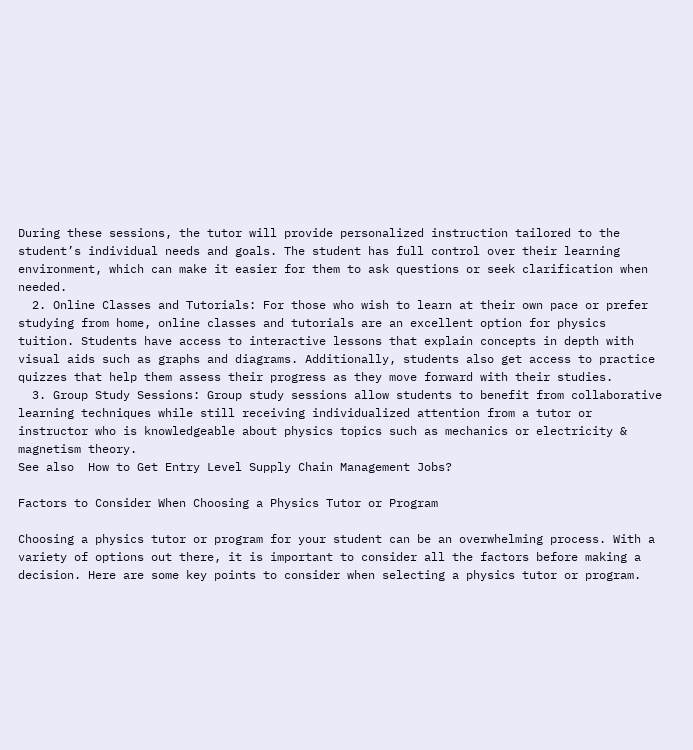During these sessions, the tutor will provide personalized instruction tailored to the student’s individual needs and goals. The student has full control over their learning environment, which can make it easier for them to ask questions or seek clarification when needed.
  2. Online Classes and Tutorials: For those who wish to learn at their own pace or prefer studying from home, online classes and tutorials are an excellent option for physics tuition. Students have access to interactive lessons that explain concepts in depth with visual aids such as graphs and diagrams. Additionally, students also get access to practice quizzes that help them assess their progress as they move forward with their studies.
  3. Group Study Sessions: Group study sessions allow students to benefit from collaborative learning techniques while still receiving individualized attention from a tutor or instructor who is knowledgeable about physics topics such as mechanics or electricity & magnetism theory.
See also  How to Get Entry Level Supply Chain Management Jobs?

Factors to Consider When Choosing a Physics Tutor or Program

Choosing a physics tutor or program for your student can be an overwhelming process. With a variety of options out there, it is important to consider all the factors before making a decision. Here are some key points to consider when selecting a physics tutor or program.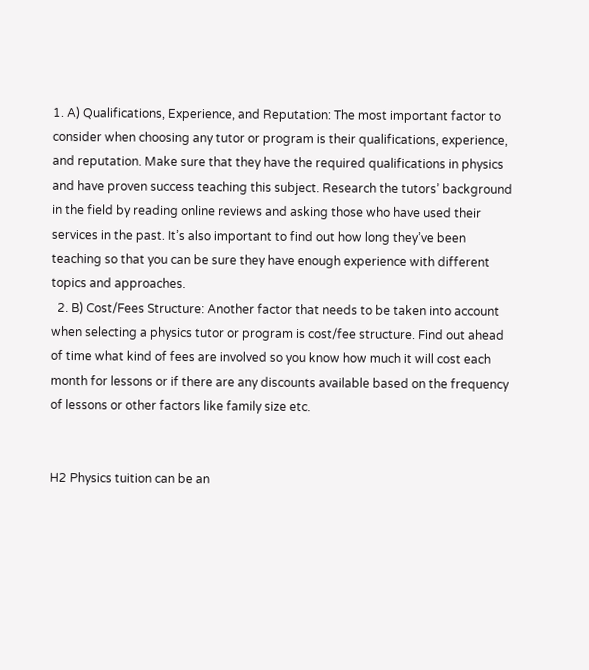1. A) Qualifications, Experience, and Reputation: The most important factor to consider when choosing any tutor or program is their qualifications, experience, and reputation. Make sure that they have the required qualifications in physics and have proven success teaching this subject. Research the tutors’ background in the field by reading online reviews and asking those who have used their services in the past. It’s also important to find out how long they’ve been teaching so that you can be sure they have enough experience with different topics and approaches.
  2. B) Cost/Fees Structure: Another factor that needs to be taken into account when selecting a physics tutor or program is cost/fee structure. Find out ahead of time what kind of fees are involved so you know how much it will cost each month for lessons or if there are any discounts available based on the frequency of lessons or other factors like family size etc.


H2 Physics tuition can be an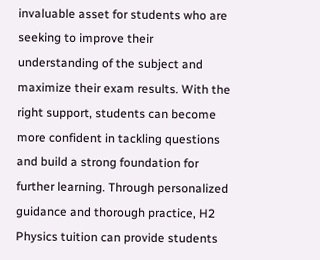invaluable asset for students who are seeking to improve their understanding of the subject and maximize their exam results. With the right support, students can become more confident in tackling questions and build a strong foundation for further learning. Through personalized guidance and thorough practice, H2 Physics tuition can provide students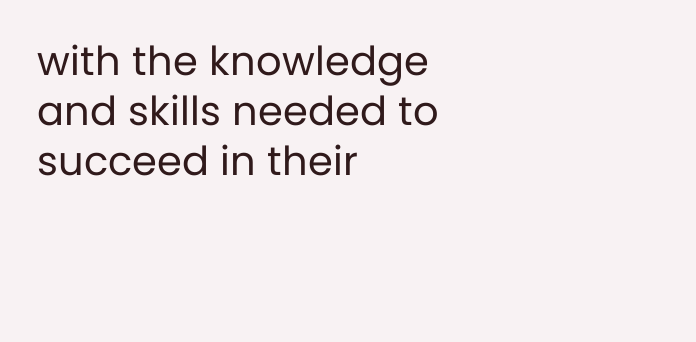with the knowledge and skills needed to succeed in their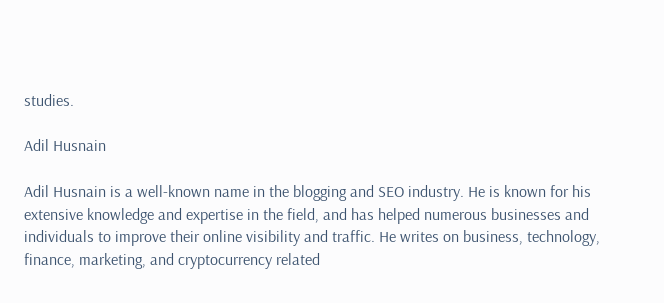studies.

Adil Husnain

Adil Husnain is a well-known name in the blogging and SEO industry. He is known for his extensive knowledge and expertise in the field, and has helped numerous businesses and individuals to improve their online visibility and traffic. He writes on business, technology, finance, marketing, and cryptocurrency related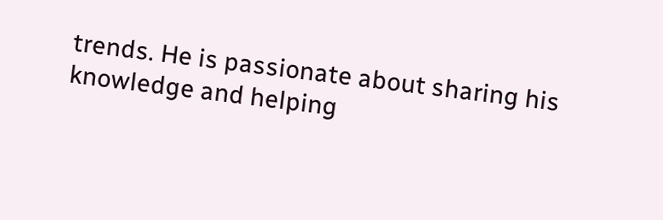trends. He is passionate about sharing his knowledge and helping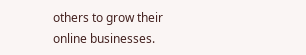others to grow their online businesses.